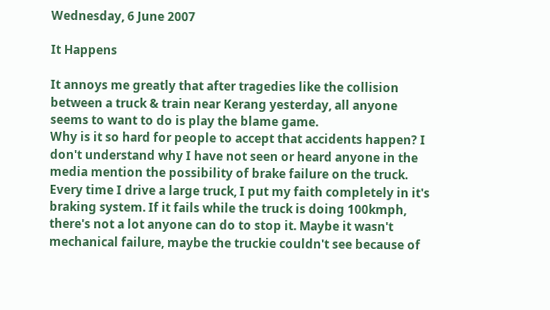Wednesday, 6 June 2007

It Happens

It annoys me greatly that after tragedies like the collision between a truck & train near Kerang yesterday, all anyone seems to want to do is play the blame game.
Why is it so hard for people to accept that accidents happen? I don't understand why I have not seen or heard anyone in the media mention the possibility of brake failure on the truck. Every time I drive a large truck, I put my faith completely in it's braking system. If it fails while the truck is doing 100kmph, there's not a lot anyone can do to stop it. Maybe it wasn't mechanical failure, maybe the truckie couldn't see because of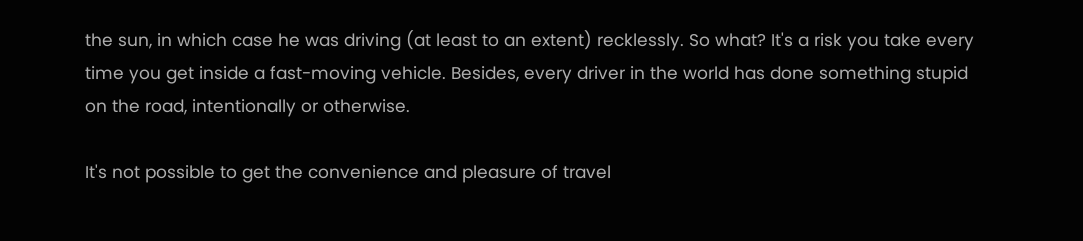the sun, in which case he was driving (at least to an extent) recklessly. So what? It's a risk you take every time you get inside a fast-moving vehicle. Besides, every driver in the world has done something stupid on the road, intentionally or otherwise.

It's not possible to get the convenience and pleasure of travel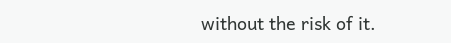without the risk of it.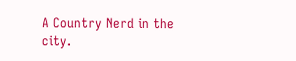A Country Nerd in the city.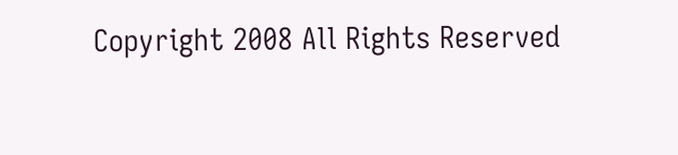Copyright 2008 All Rights Reserved